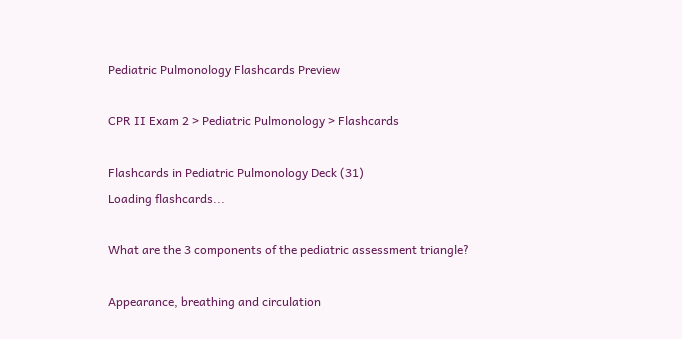Pediatric Pulmonology Flashcards Preview

CPR II Exam 2 > Pediatric Pulmonology > Flashcards

Flashcards in Pediatric Pulmonology Deck (31)
Loading flashcards...

What are the 3 components of the pediatric assessment triangle?

Appearance, breathing and circulation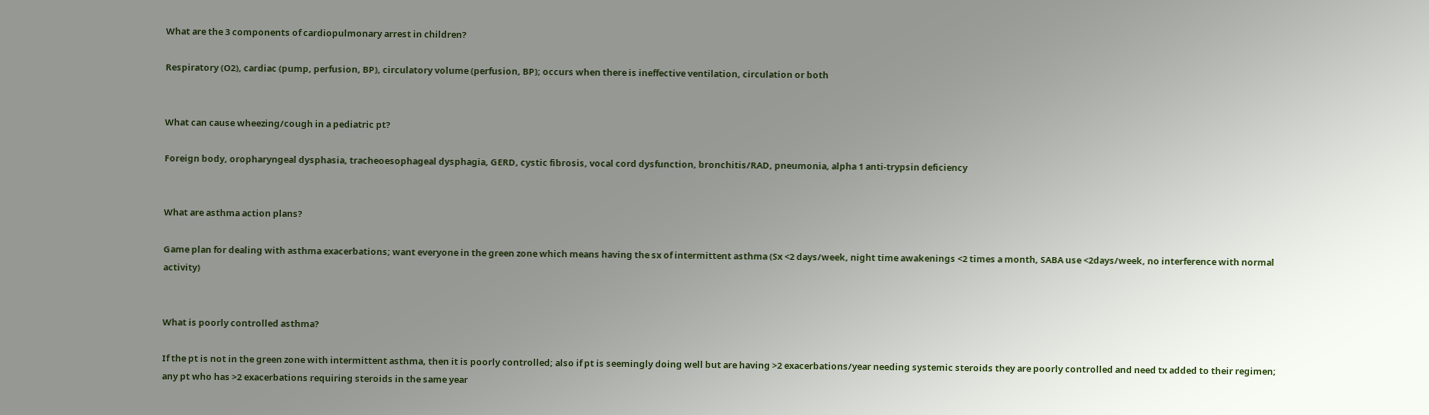What are the 3 components of cardiopulmonary arrest in children?

Respiratory (O2), cardiac (pump, perfusion, BP), circulatory volume (perfusion, BP); occurs when there is ineffective ventilation, circulation or both


What can cause wheezing/cough in a pediatric pt?

Foreign body, oropharyngeal dysphasia, tracheoesophageal dysphagia, GERD, cystic fibrosis, vocal cord dysfunction, bronchitis/RAD, pneumonia, alpha 1 anti-trypsin deficiency


What are asthma action plans?

Game plan for dealing with asthma exacerbations; want everyone in the green zone which means having the sx of intermittent asthma (Sx <2 days/week, night time awakenings <2 times a month, SABA use <2days/week, no interference with normal activity)


What is poorly controlled asthma?

If the pt is not in the green zone with intermittent asthma, then it is poorly controlled; also if pt is seemingly doing well but are having >2 exacerbations/year needing systemic steroids they are poorly controlled and need tx added to their regimen; any pt who has >2 exacerbations requiring steroids in the same year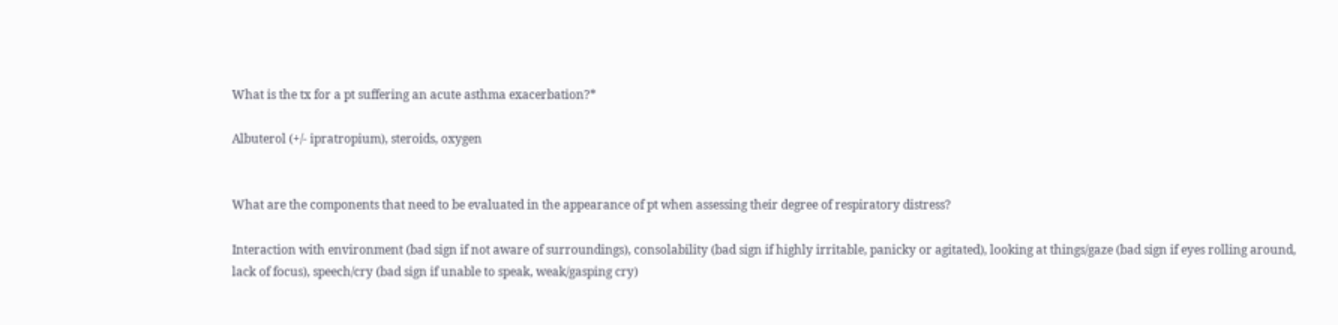What is the tx for a pt suffering an acute asthma exacerbation?*

Albuterol (+/- ipratropium), steroids, oxygen


What are the components that need to be evaluated in the appearance of pt when assessing their degree of respiratory distress?

Interaction with environment (bad sign if not aware of surroundings), consolability (bad sign if highly irritable, panicky or agitated), looking at things/gaze (bad sign if eyes rolling around, lack of focus), speech/cry (bad sign if unable to speak, weak/gasping cry)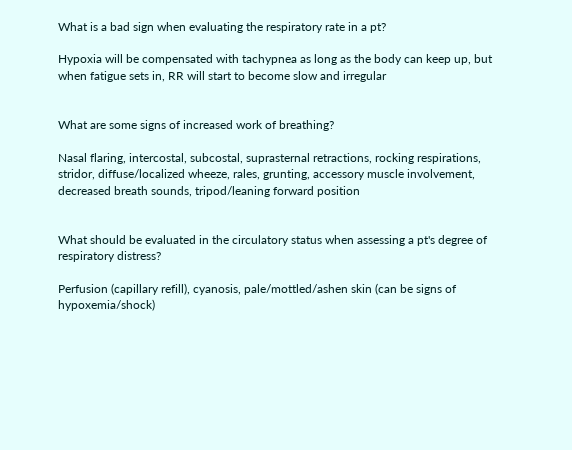What is a bad sign when evaluating the respiratory rate in a pt?

Hypoxia will be compensated with tachypnea as long as the body can keep up, but when fatigue sets in, RR will start to become slow and irregular


What are some signs of increased work of breathing?

Nasal flaring, intercostal, subcostal, suprasternal retractions, rocking respirations, stridor, diffuse/localized wheeze, rales, grunting, accessory muscle involvement, decreased breath sounds, tripod/leaning forward position


What should be evaluated in the circulatory status when assessing a pt's degree of respiratory distress?

Perfusion (capillary refill), cyanosis, pale/mottled/ashen skin (can be signs of hypoxemia/shock)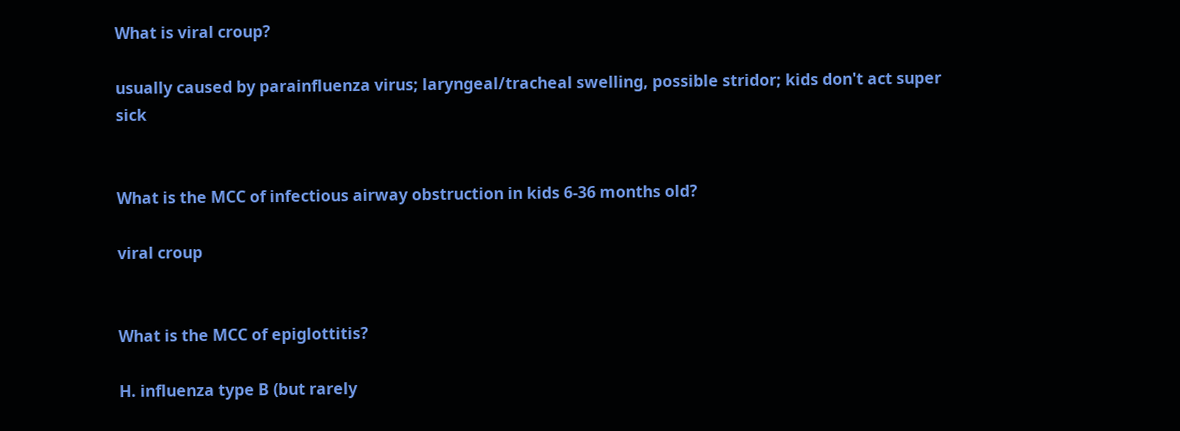What is viral croup?

usually caused by parainfluenza virus; laryngeal/tracheal swelling, possible stridor; kids don't act super sick


What is the MCC of infectious airway obstruction in kids 6-36 months old?

viral croup


What is the MCC of epiglottitis?

H. influenza type B (but rarely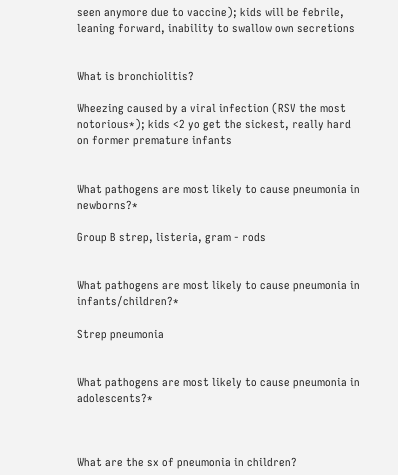seen anymore due to vaccine); kids will be febrile, leaning forward, inability to swallow own secretions


What is bronchiolitis?

Wheezing caused by a viral infection (RSV the most notorious*); kids <2 yo get the sickest, really hard on former premature infants


What pathogens are most likely to cause pneumonia in newborns?*

Group B strep, listeria, gram - rods


What pathogens are most likely to cause pneumonia in infants/children?*

Strep pneumonia


What pathogens are most likely to cause pneumonia in adolescents?*



What are the sx of pneumonia in children?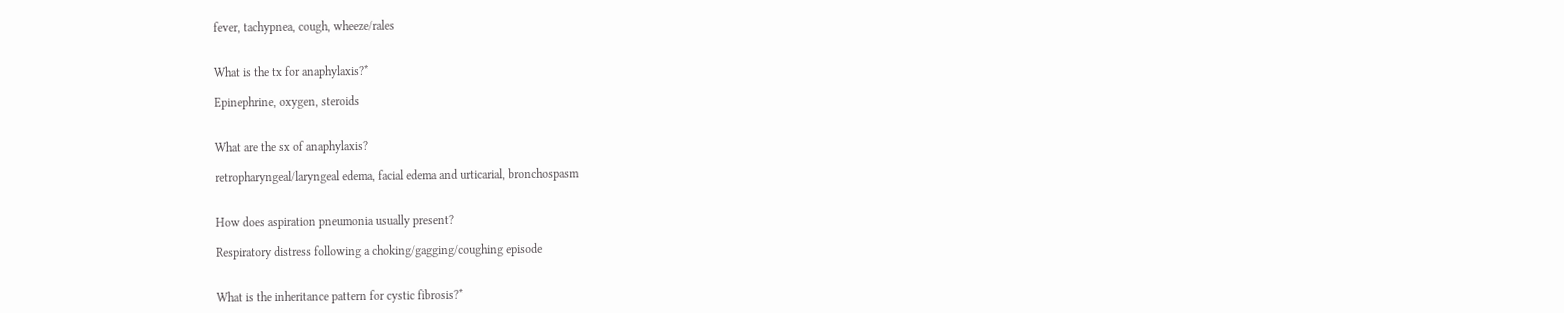fever, tachypnea, cough, wheeze/rales


What is the tx for anaphylaxis?*

Epinephrine, oxygen, steroids


What are the sx of anaphylaxis?

retropharyngeal/laryngeal edema, facial edema and urticarial, bronchospasm


How does aspiration pneumonia usually present?

Respiratory distress following a choking/gagging/coughing episode


What is the inheritance pattern for cystic fibrosis?*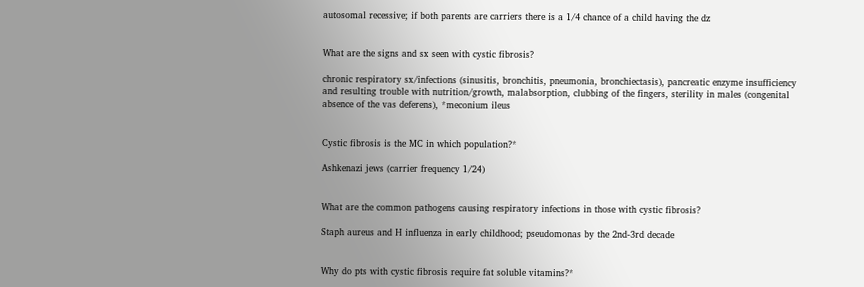autosomal recessive; if both parents are carriers there is a 1/4 chance of a child having the dz


What are the signs and sx seen with cystic fibrosis?

chronic respiratory sx/infections (sinusitis, bronchitis, pneumonia, bronchiectasis), pancreatic enzyme insufficiency and resulting trouble with nutrition/growth, malabsorption, clubbing of the fingers, sterility in males (congenital absence of the vas deferens), *meconium ileus


Cystic fibrosis is the MC in which population?*

Ashkenazi jews (carrier frequency 1/24)


What are the common pathogens causing respiratory infections in those with cystic fibrosis?

Staph aureus and H influenza in early childhood; pseudomonas by the 2nd-3rd decade


Why do pts with cystic fibrosis require fat soluble vitamins?*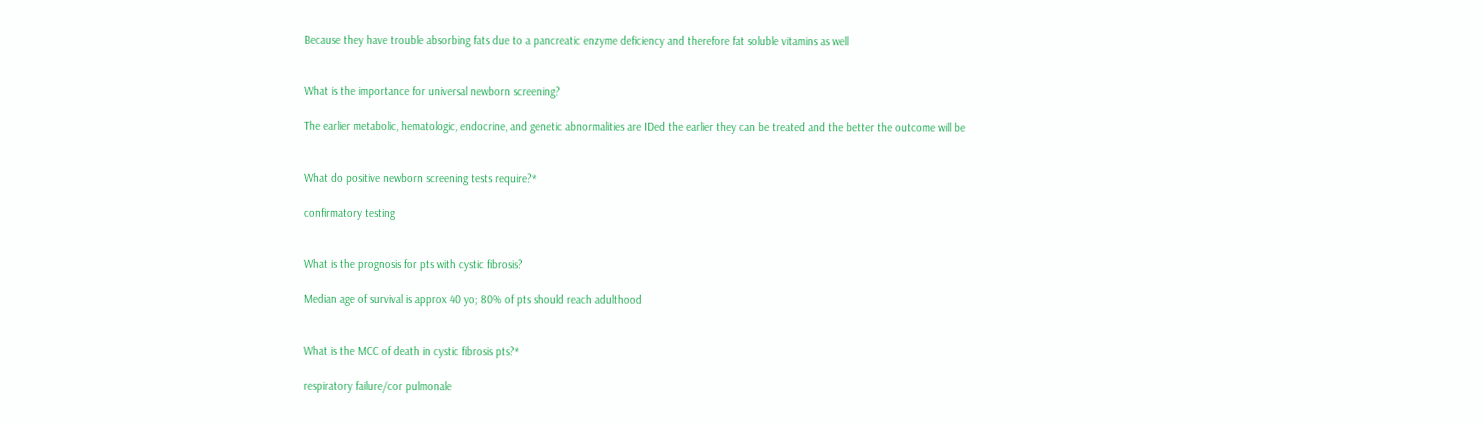Because they have trouble absorbing fats due to a pancreatic enzyme deficiency and therefore fat soluble vitamins as well


What is the importance for universal newborn screening?

The earlier metabolic, hematologic, endocrine, and genetic abnormalities are IDed the earlier they can be treated and the better the outcome will be


What do positive newborn screening tests require?*

confirmatory testing


What is the prognosis for pts with cystic fibrosis?

Median age of survival is approx 40 yo; 80% of pts should reach adulthood


What is the MCC of death in cystic fibrosis pts?*

respiratory failure/cor pulmonale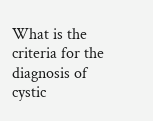What is the criteria for the diagnosis of cystic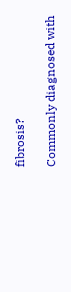fibrosis?

Commonly diagnosed with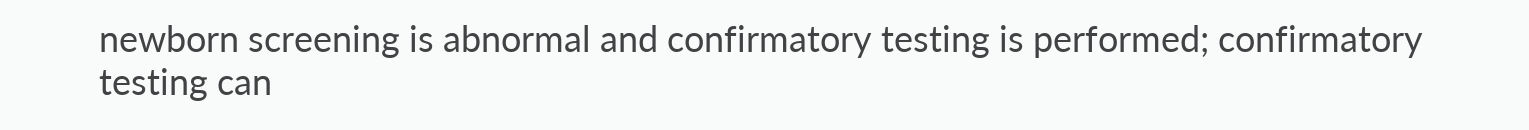newborn screening is abnormal and confirmatory testing is performed; confirmatory testing can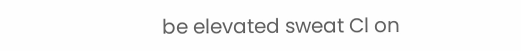be elevated sweat Cl on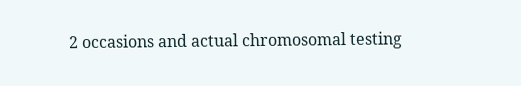2 occasions and actual chromosomal testing